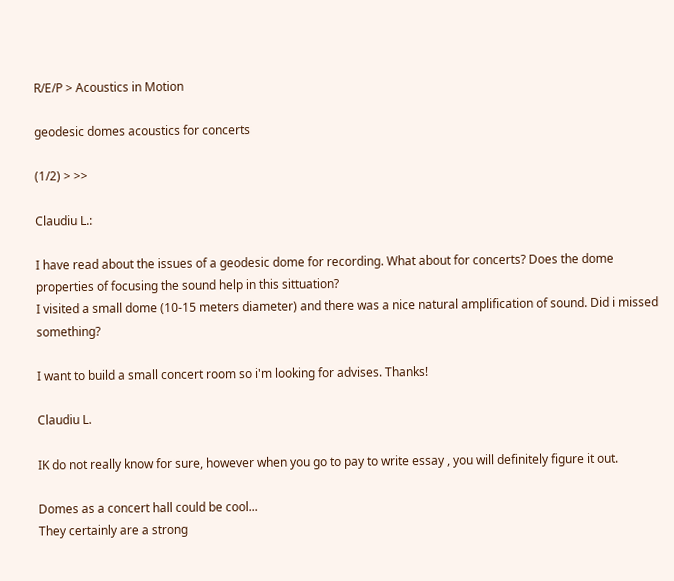R/E/P > Acoustics in Motion

geodesic domes acoustics for concerts

(1/2) > >>

Claudiu L.:

I have read about the issues of a geodesic dome for recording. What about for concerts? Does the dome properties of focusing the sound help in this sittuation?
I visited a small dome (10-15 meters diameter) and there was a nice natural amplification of sound. Did i missed something?

I want to build a small concert room so i'm looking for advises. Thanks!

Claudiu L.

IK do not really know for sure, however when you go to pay to write essay , you will definitely figure it out.

Domes as a concert hall could be cool...
They certainly are a strong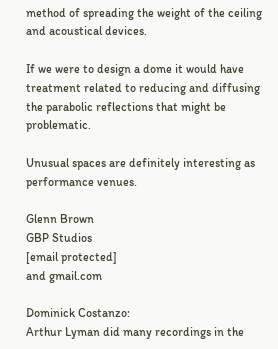method of spreading the weight of the ceiling and acoustical devices.

If we were to design a dome it would have treatment related to reducing and diffusing the parabolic reflections that might be problematic.

Unusual spaces are definitely interesting as performance venues.

Glenn Brown
GBP Studios
[email protected]
and gmail.com

Dominick Costanzo:
Arthur Lyman did many recordings in the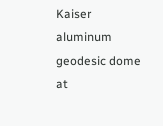Kaiser aluminum geodesic dome at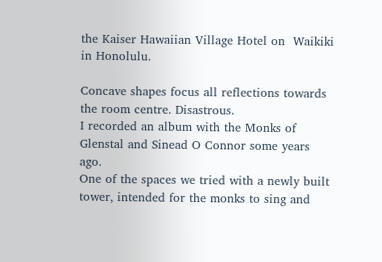the Kaiser Hawaiian Village Hotel on  Waikiki in Honolulu.

Concave shapes focus all reflections towards the room centre. Disastrous.
I recorded an album with the Monks of Glenstal and Sinead O Connor some years ago.
One of the spaces we tried with a newly built tower, intended for the monks to sing and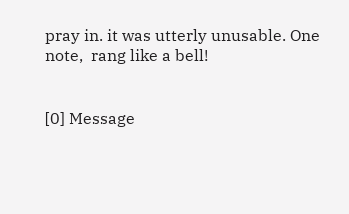pray in. it was utterly unusable. One note,  rang like a bell!


[0] Message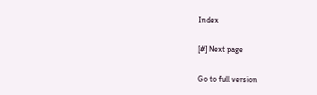Index

[#] Next page

Go to full version